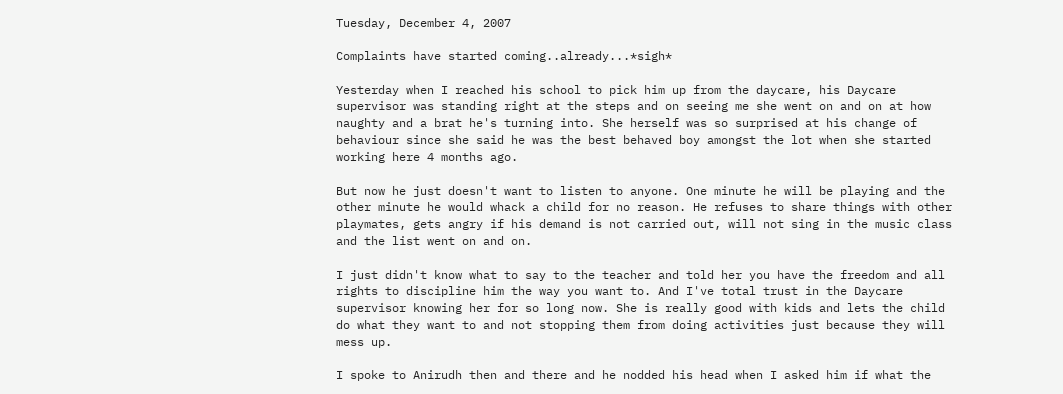Tuesday, December 4, 2007

Complaints have started coming..already...*sigh*

Yesterday when I reached his school to pick him up from the daycare, his Daycare supervisor was standing right at the steps and on seeing me she went on and on at how naughty and a brat he's turning into. She herself was so surprised at his change of behaviour since she said he was the best behaved boy amongst the lot when she started working here 4 months ago.

But now he just doesn't want to listen to anyone. One minute he will be playing and the other minute he would whack a child for no reason. He refuses to share things with other playmates, gets angry if his demand is not carried out, will not sing in the music class and the list went on and on.

I just didn't know what to say to the teacher and told her you have the freedom and all rights to discipline him the way you want to. And I've total trust in the Daycare supervisor knowing her for so long now. She is really good with kids and lets the child do what they want to and not stopping them from doing activities just because they will mess up.

I spoke to Anirudh then and there and he nodded his head when I asked him if what the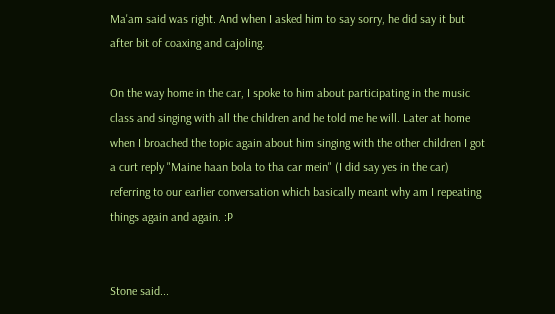Ma'am said was right. And when I asked him to say sorry, he did say it but after bit of coaxing and cajoling.

On the way home in the car, I spoke to him about participating in the music class and singing with all the children and he told me he will. Later at home when I broached the topic again about him singing with the other children I got a curt reply "Maine haan bola to tha car mein" (I did say yes in the car) referring to our earlier conversation which basically meant why am I repeating things again and again. :P


Stone said...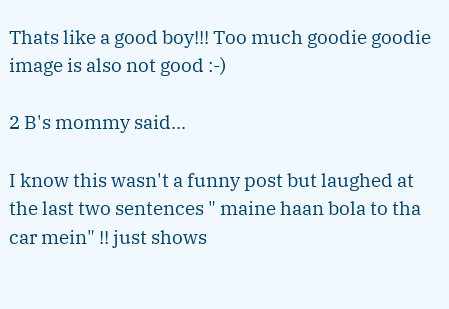Thats like a good boy!!! Too much goodie goodie image is also not good :-)

2 B's mommy said...

I know this wasn't a funny post but laughed at the last two sentences " maine haan bola to tha car mein" !! just shows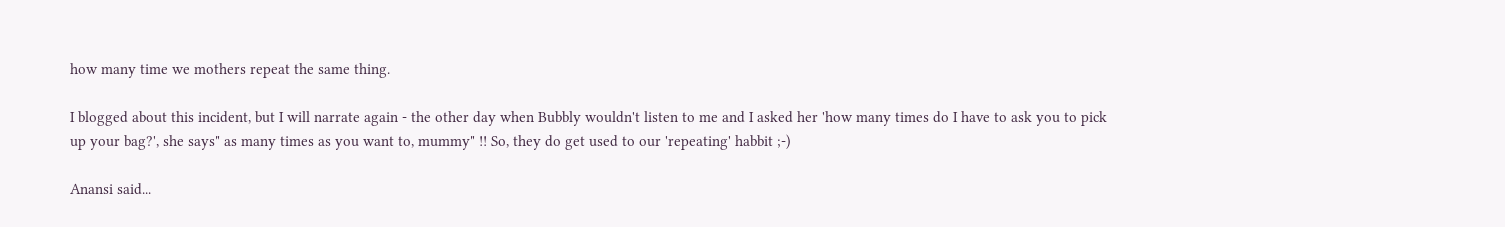how many time we mothers repeat the same thing.

I blogged about this incident, but I will narrate again - the other day when Bubbly wouldn't listen to me and I asked her 'how many times do I have to ask you to pick up your bag?', she says" as many times as you want to, mummy" !! So, they do get used to our 'repeating' habbit ;-)

Anansi said...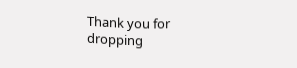Thank you for dropping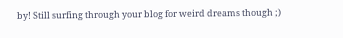by! Still surfing through your blog for weird dreams though ;)